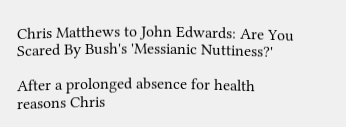Chris Matthews to John Edwards: Are You Scared By Bush's 'Messianic Nuttiness?'

After a prolonged absence for health reasons Chris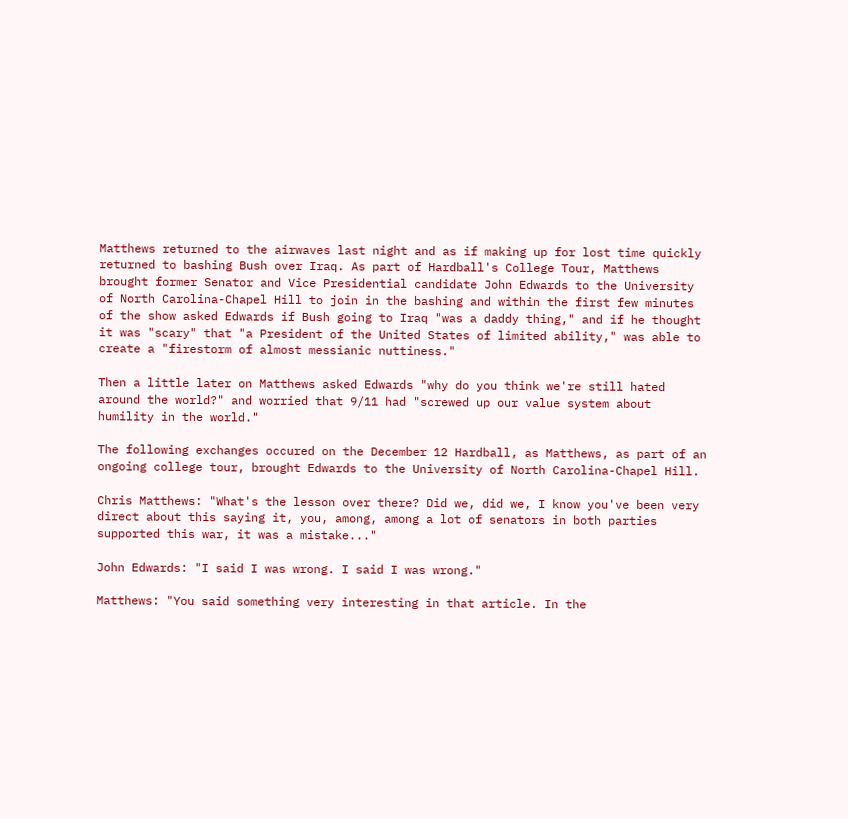Matthews returned to the airwaves last night and as if making up for lost time quickly returned to bashing Bush over Iraq. As part of Hardball's College Tour, Matthews brought former Senator and Vice Presidential candidate John Edwards to the University of North Carolina-Chapel Hill to join in the bashing and within the first few minutes of the show asked Edwards if Bush going to Iraq "was a daddy thing," and if he thought it was "scary" that "a President of the United States of limited ability," was able to create a "firestorm of almost messianic nuttiness."

Then a little later on Matthews asked Edwards "why do you think we're still hated around the world?" and worried that 9/11 had "screwed up our value system about humility in the world."

The following exchanges occured on the December 12 Hardball, as Matthews, as part of an ongoing college tour, brought Edwards to the University of North Carolina-Chapel Hill.

Chris Matthews: "What's the lesson over there? Did we, did we, I know you've been very direct about this saying it, you, among, among a lot of senators in both parties supported this war, it was a mistake..."

John Edwards: "I said I was wrong. I said I was wrong."

Matthews: "You said something very interesting in that article. In the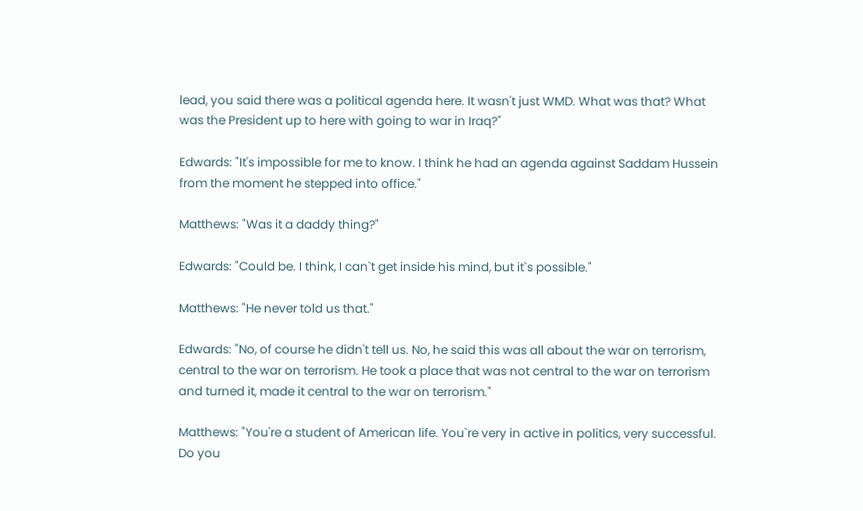lead, you said there was a political agenda here. It wasn't just WMD. What was that? What was the President up to here with going to war in Iraq?"

Edwards: "It's impossible for me to know. I think he had an agenda against Saddam Hussein from the moment he stepped into office."

Matthews: "Was it a daddy thing?"

Edwards: "Could be. I think, I can`t get inside his mind, but it`s possible."

Matthews: "He never told us that."

Edwards: "No, of course he didn't tell us. No, he said this was all about the war on terrorism, central to the war on terrorism. He took a place that was not central to the war on terrorism and turned it, made it central to the war on terrorism."

Matthews: "You're a student of American life. You`re very in active in politics, very successful. Do you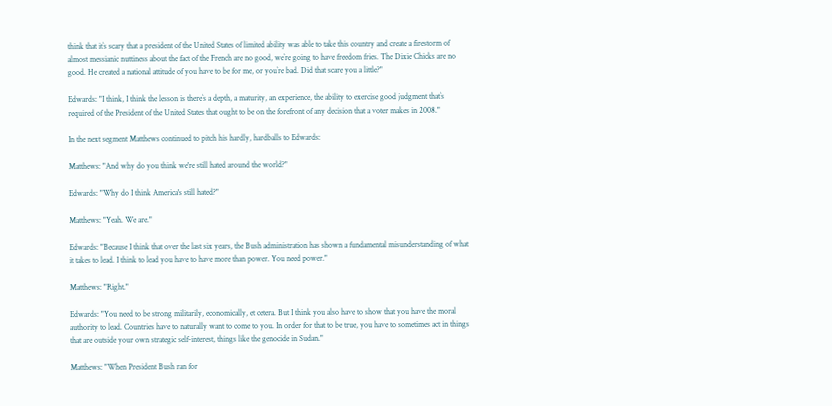think that it`s scary that a president of the United States of limited ability was able to take this country and create a firestorm of almost messianic nuttiness about the fact of the French are no good, we`re going to have freedom fries. The Dixie Chicks are no good. He created a national attitude of you have to be for me, or you`re bad. Did that scare you a little?"

Edwards: "I think, I think the lesson is there`s a depth, a maturity, an experience, the ability to exercise good judgment that`s required of the President of the United States that ought to be on the forefront of any decision that a voter makes in 2008."

In the next segment Matthews continued to pitch his hardly, hardballs to Edwards:

Matthews: "And why do you think we're still hated around the world?"

Edwards: "Why do I think America's still hated?"

Matthews: "Yeah. We are."

Edwards: "Because I think that over the last six years, the Bush administration has shown a fundamental misunderstanding of what it takes to lead. I think to lead you have to have more than power. You need power."

Matthews: "Right."

Edwards: "You need to be strong militarily, economically, et cetera. But I think you also have to show that you have the moral authority to lead. Countries have to naturally want to come to you. In order for that to be true, you have to sometimes act in things that are outside your own strategic self-interest, things like the genocide in Sudan."

Matthews: "When President Bush ran for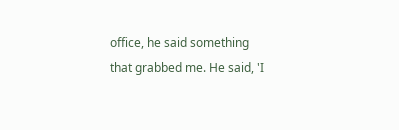office, he said something that grabbed me. He said, 'I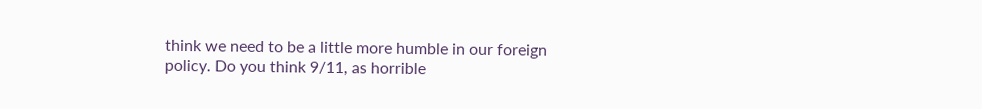think we need to be a little more humble in our foreign policy. Do you think 9/11, as horrible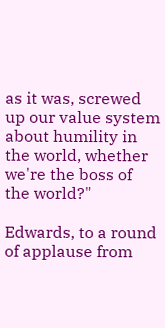as it was, screwed up our value system about humility in the world, whether we're the boss of the world?"

Edwards, to a round of applause from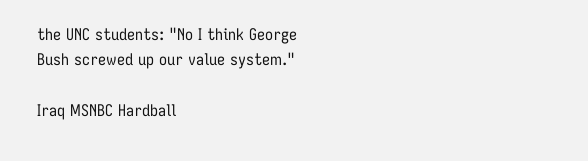the UNC students: "No I think George Bush screwed up our value system."

Iraq MSNBC Hardball